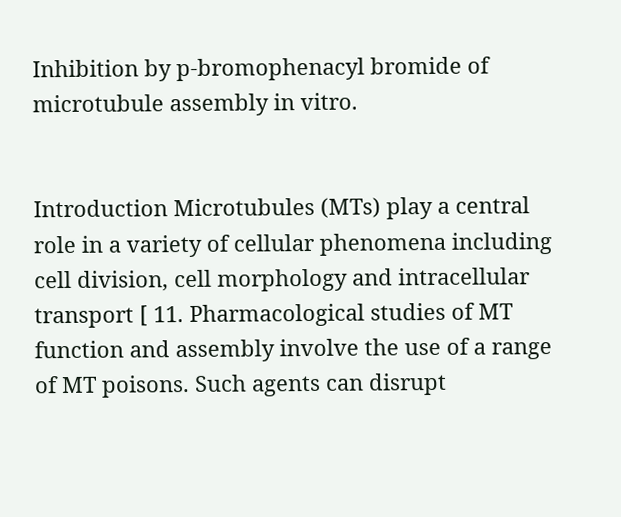Inhibition by p-bromophenacyl bromide of microtubule assembly in vitro.


Introduction Microtubules (MTs) play a central role in a variety of cellular phenomena including cell division, cell morphology and intracellular transport [ 11. Pharmacological studies of MT function and assembly involve the use of a range of MT poisons. Such agents can disrupt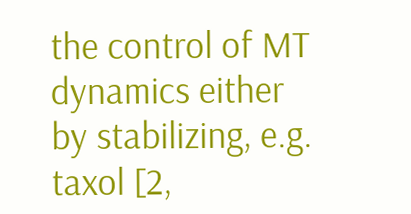the control of MT dynamics either by stabilizing, e.g. taxol [2,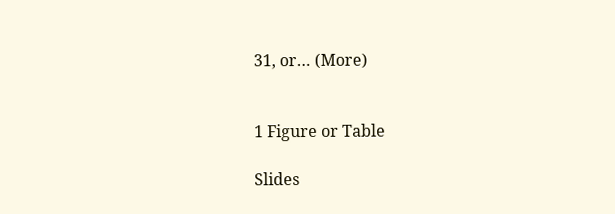31, or… (More)


1 Figure or Table

Slides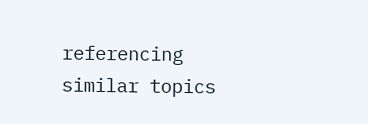referencing similar topics